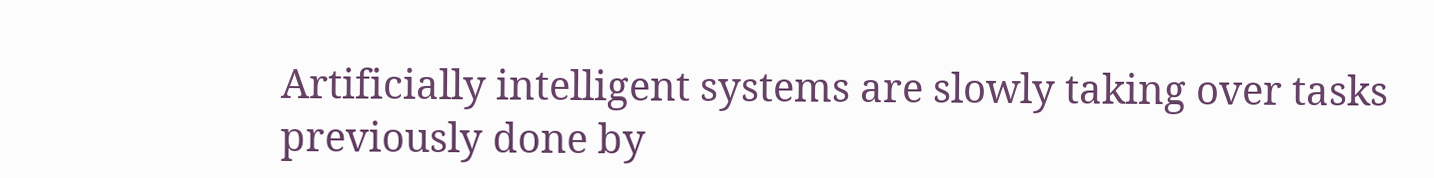Artificially intelligent systems are slowly taking over tasks
previously done by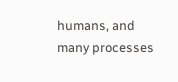humans, and many processes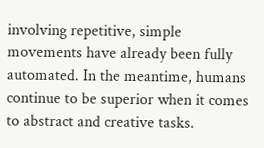involving repetitive, simple movements have already been fully automated. In the meantime, humans continue to be superior when it comes to abstract and creative tasks.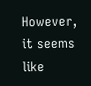However, it seems like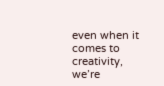even when it comes to creativity, we’re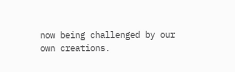now being challenged by our own creations.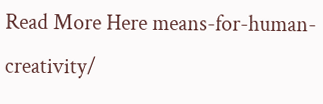Read More Here means-for-human-creativity/